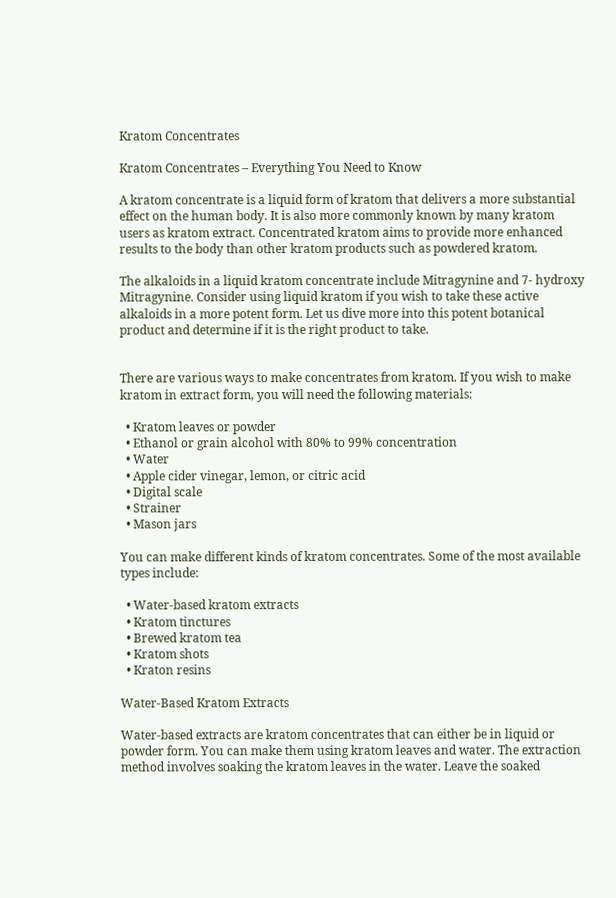Kratom Concentrates

Kratom Concentrates – Everything You Need to Know

A kratom concentrate is a liquid form of kratom that delivers a more substantial effect on the human body. It is also more commonly known by many kratom users as kratom extract. Concentrated kratom aims to provide more enhanced results to the body than other kratom products such as powdered kratom.

The alkaloids in a liquid kratom concentrate include Mitragynine and 7- hydroxy Mitragynine. Consider using liquid kratom if you wish to take these active alkaloids in a more potent form. Let us dive more into this potent botanical product and determine if it is the right product to take.


There are various ways to make concentrates from kratom. If you wish to make kratom in extract form, you will need the following materials:

  • Kratom leaves or powder
  • Ethanol or grain alcohol with 80% to 99% concentration
  • Water
  • Apple cider vinegar, lemon, or citric acid
  • Digital scale
  • Strainer
  • Mason jars

You can make different kinds of kratom concentrates. Some of the most available types include:

  • Water-based kratom extracts
  • Kratom tinctures
  • Brewed kratom tea
  • Kratom shots
  • Kraton resins

Water-Based Kratom Extracts

Water-based extracts are kratom concentrates that can either be in liquid or powder form. You can make them using kratom leaves and water. The extraction method involves soaking the kratom leaves in the water. Leave the soaked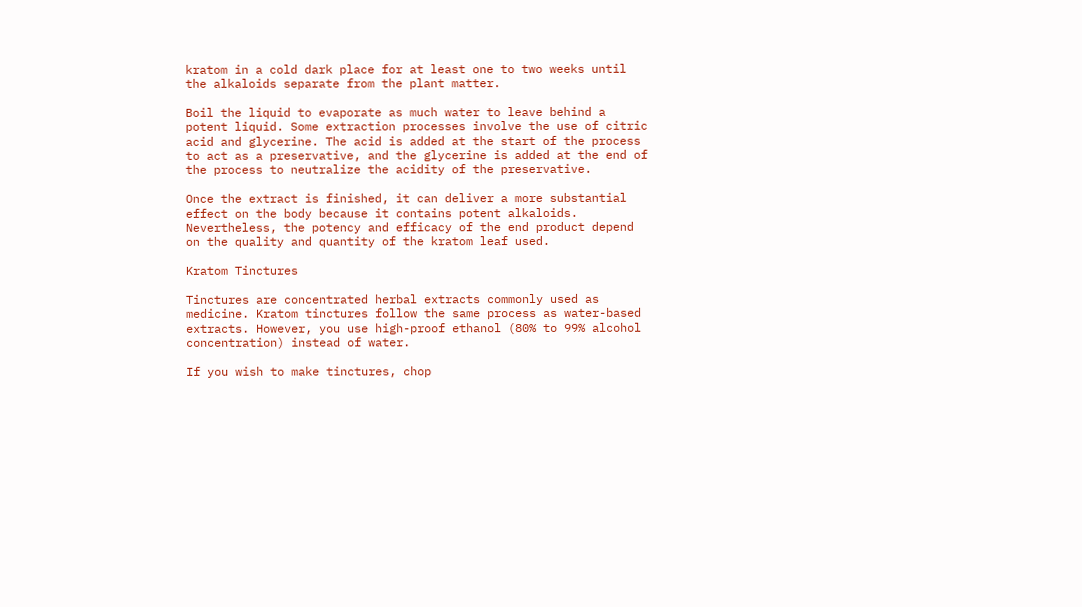kratom in a cold dark place for at least one to two weeks until the alkaloids separate from the plant matter.

Boil the liquid to evaporate as much water to leave behind a potent liquid. Some extraction processes involve the use of citric acid and glycerine. The acid is added at the start of the process to act as a preservative, and the glycerine is added at the end of the process to neutralize the acidity of the preservative.

Once the extract is finished, it can deliver a more substantial effect on the body because it contains potent alkaloids. Nevertheless, the potency and efficacy of the end product depend on the quality and quantity of the kratom leaf used.

Kratom Tinctures

Tinctures are concentrated herbal extracts commonly used as medicine. Kratom tinctures follow the same process as water-based extracts. However, you use high-proof ethanol (80% to 99% alcohol concentration) instead of water.

If you wish to make tinctures, chop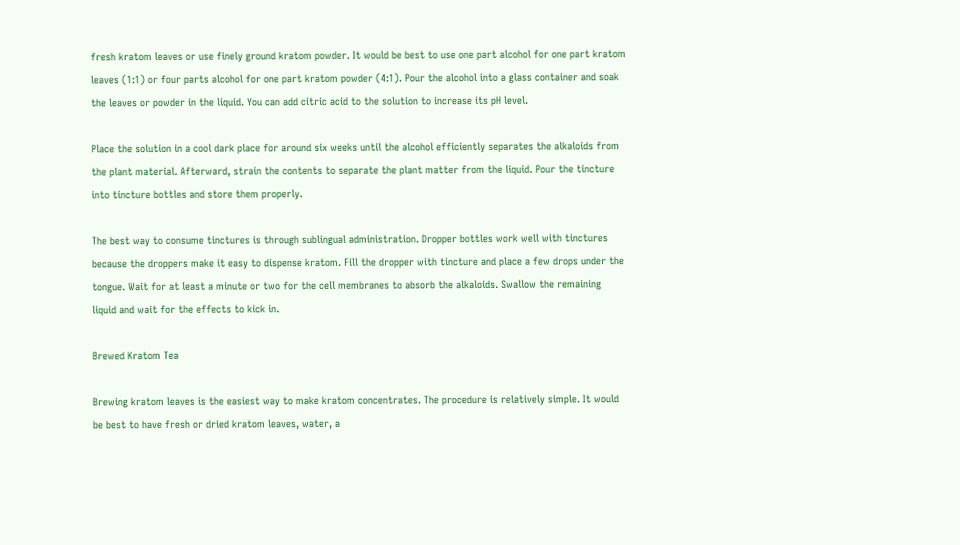fresh kratom leaves or use finely ground kratom powder. It would be best to use one part alcohol for one part kratom leaves (1:1) or four parts alcohol for one part kratom powder (4:1). Pour the alcohol into a glass container and soak the leaves or powder in the liquid. You can add citric acid to the solution to increase its pH level.

Place the solution in a cool dark place for around six weeks until the alcohol efficiently separates the alkaloids from the plant material. Afterward, strain the contents to separate the plant matter from the liquid. Pour the tincture into tincture bottles and store them properly.

The best way to consume tinctures is through sublingual administration. Dropper bottles work well with tinctures because the droppers make it easy to dispense kratom. Fill the dropper with tincture and place a few drops under the tongue. Wait for at least a minute or two for the cell membranes to absorb the alkaloids. Swallow the remaining liquid and wait for the effects to kick in.

Brewed Kratom Tea

Brewing kratom leaves is the easiest way to make kratom concentrates. The procedure is relatively simple. It would be best to have fresh or dried kratom leaves, water, a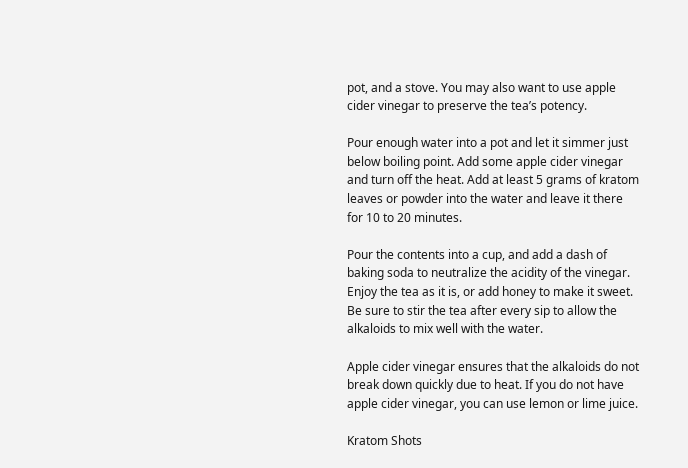pot, and a stove. You may also want to use apple cider vinegar to preserve the tea’s potency.

Pour enough water into a pot and let it simmer just below boiling point. Add some apple cider vinegar and turn off the heat. Add at least 5 grams of kratom leaves or powder into the water and leave it there for 10 to 20 minutes.

Pour the contents into a cup, and add a dash of baking soda to neutralize the acidity of the vinegar. Enjoy the tea as it is, or add honey to make it sweet. Be sure to stir the tea after every sip to allow the alkaloids to mix well with the water.

Apple cider vinegar ensures that the alkaloids do not break down quickly due to heat. If you do not have apple cider vinegar, you can use lemon or lime juice.

Kratom Shots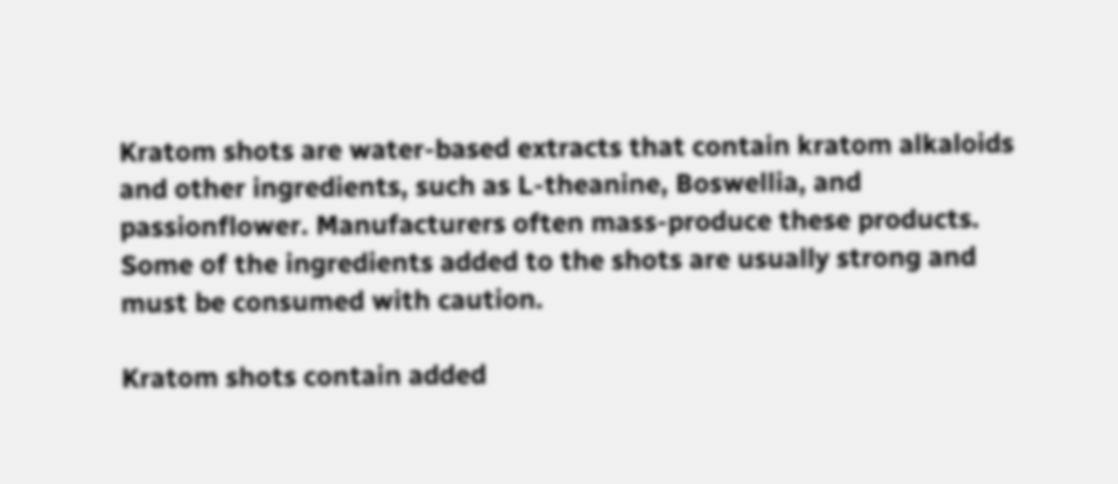Kratom shots are water-based extracts that contain kratom alkaloids and other ingredients, such as L-theanine, Boswellia, and passionflower. Manufacturers often mass-produce these products. Some of the ingredients added to the shots are usually strong and must be consumed with caution.

Kratom shots contain added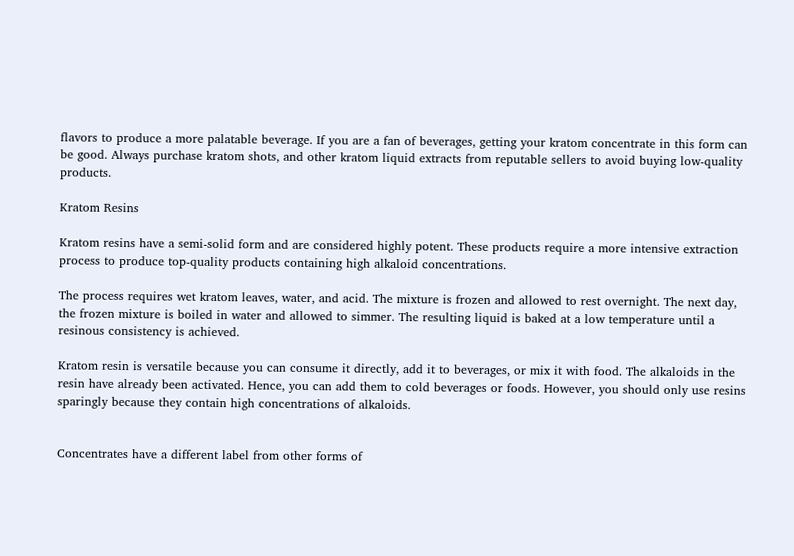flavors to produce a more palatable beverage. If you are a fan of beverages, getting your kratom concentrate in this form can be good. Always purchase kratom shots, and other kratom liquid extracts from reputable sellers to avoid buying low-quality products.

Kratom Resins

Kratom resins have a semi-solid form and are considered highly potent. These products require a more intensive extraction process to produce top-quality products containing high alkaloid concentrations.

The process requires wet kratom leaves, water, and acid. The mixture is frozen and allowed to rest overnight. The next day, the frozen mixture is boiled in water and allowed to simmer. The resulting liquid is baked at a low temperature until a resinous consistency is achieved.

Kratom resin is versatile because you can consume it directly, add it to beverages, or mix it with food. The alkaloids in the resin have already been activated. Hence, you can add them to cold beverages or foods. However, you should only use resins sparingly because they contain high concentrations of alkaloids.


Concentrates have a different label from other forms of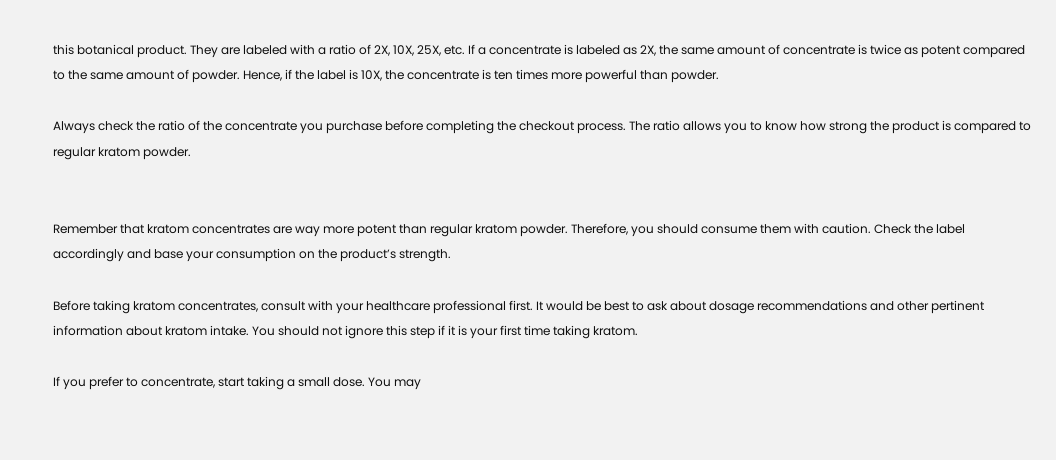this botanical product. They are labeled with a ratio of 2X, 10X, 25X, etc. If a concentrate is labeled as 2X, the same amount of concentrate is twice as potent compared to the same amount of powder. Hence, if the label is 10X, the concentrate is ten times more powerful than powder.

Always check the ratio of the concentrate you purchase before completing the checkout process. The ratio allows you to know how strong the product is compared to regular kratom powder.


Remember that kratom concentrates are way more potent than regular kratom powder. Therefore, you should consume them with caution. Check the label accordingly and base your consumption on the product’s strength.

Before taking kratom concentrates, consult with your healthcare professional first. It would be best to ask about dosage recommendations and other pertinent information about kratom intake. You should not ignore this step if it is your first time taking kratom.

If you prefer to concentrate, start taking a small dose. You may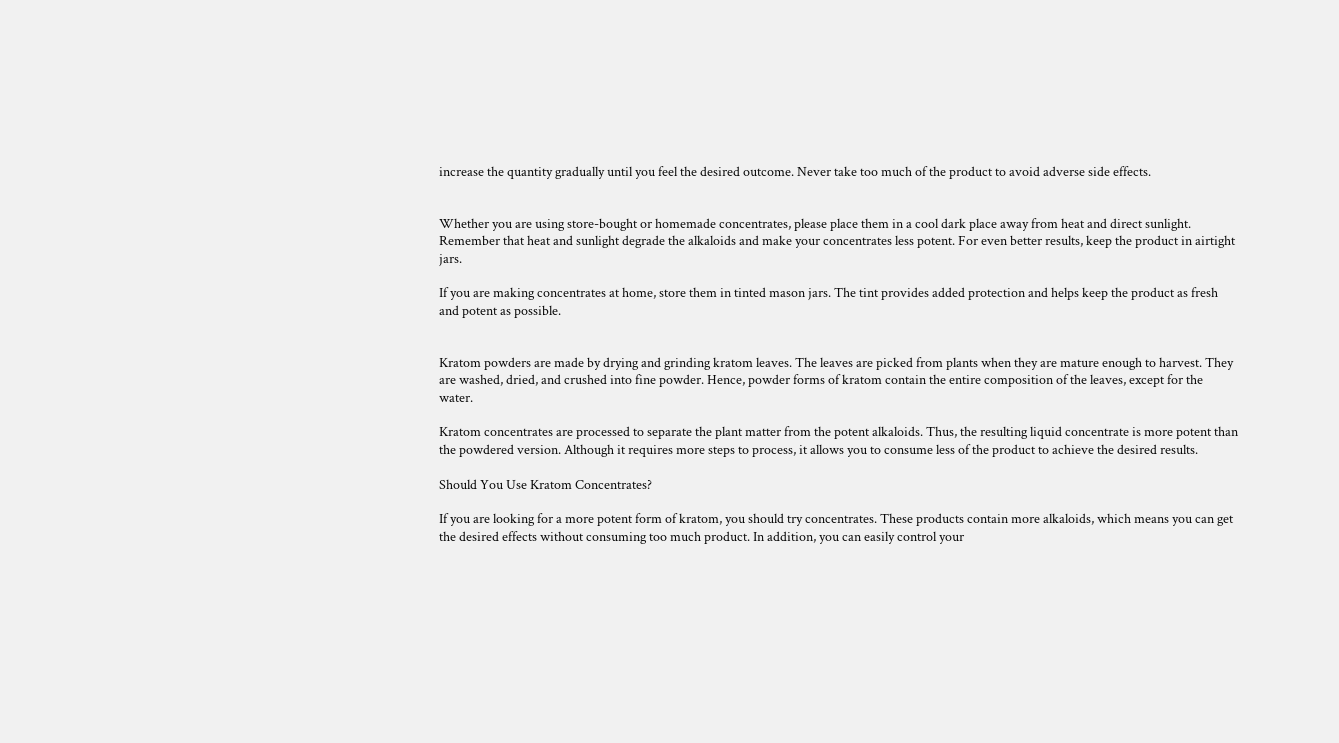increase the quantity gradually until you feel the desired outcome. Never take too much of the product to avoid adverse side effects.


Whether you are using store-bought or homemade concentrates, please place them in a cool dark place away from heat and direct sunlight. Remember that heat and sunlight degrade the alkaloids and make your concentrates less potent. For even better results, keep the product in airtight jars.

If you are making concentrates at home, store them in tinted mason jars. The tint provides added protection and helps keep the product as fresh and potent as possible.


Kratom powders are made by drying and grinding kratom leaves. The leaves are picked from plants when they are mature enough to harvest. They are washed, dried, and crushed into fine powder. Hence, powder forms of kratom contain the entire composition of the leaves, except for the water.

Kratom concentrates are processed to separate the plant matter from the potent alkaloids. Thus, the resulting liquid concentrate is more potent than the powdered version. Although it requires more steps to process, it allows you to consume less of the product to achieve the desired results.

Should You Use Kratom Concentrates?

If you are looking for a more potent form of kratom, you should try concentrates. These products contain more alkaloids, which means you can get the desired effects without consuming too much product. In addition, you can easily control your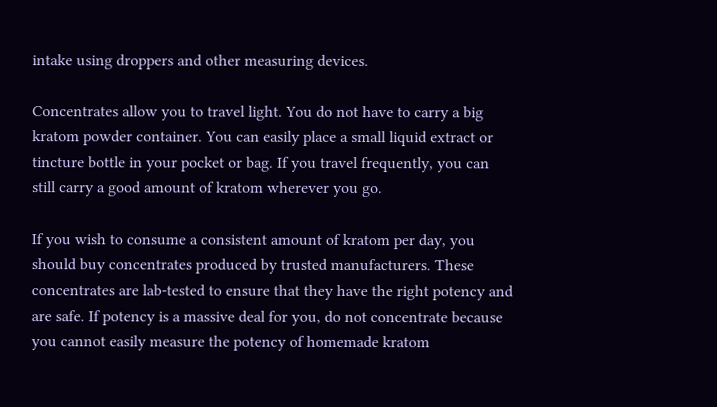intake using droppers and other measuring devices.

Concentrates allow you to travel light. You do not have to carry a big kratom powder container. You can easily place a small liquid extract or tincture bottle in your pocket or bag. If you travel frequently, you can still carry a good amount of kratom wherever you go.

If you wish to consume a consistent amount of kratom per day, you should buy concentrates produced by trusted manufacturers. These concentrates are lab-tested to ensure that they have the right potency and are safe. If potency is a massive deal for you, do not concentrate because you cannot easily measure the potency of homemade kratom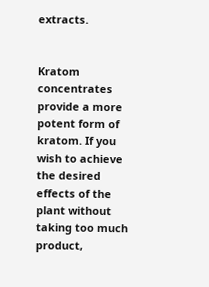extracts.


Kratom concentrates provide a more potent form of kratom. If you wish to achieve the desired effects of the plant without taking too much product,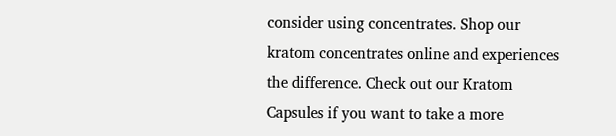consider using concentrates. Shop our kratom concentrates online and experiences the difference. Check out our Kratom Capsules if you want to take a more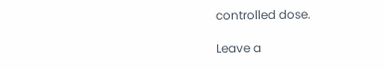controlled dose.

Leave a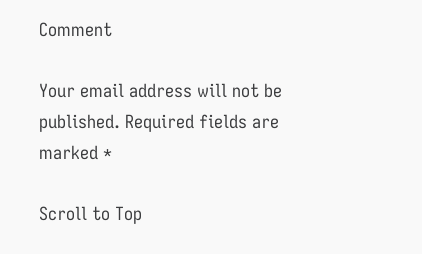Comment

Your email address will not be published. Required fields are marked *

Scroll to Top